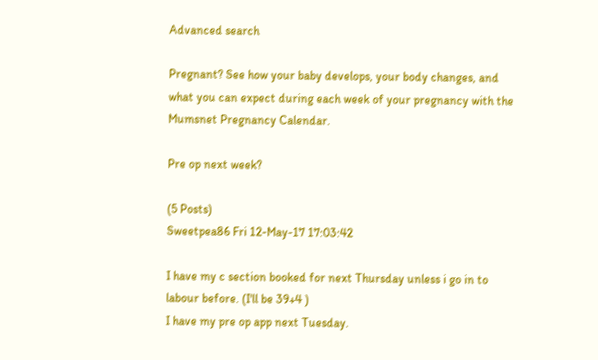Advanced search

Pregnant? See how your baby develops, your body changes, and what you can expect during each week of your pregnancy with the Mumsnet Pregnancy Calendar.

Pre op next week?

(5 Posts)
Sweetpea86 Fri 12-May-17 17:03:42

I have my c section booked for next Thursday unless i go in to labour before. (I'll be 39+4 )
I have my pre op app next Tuesday.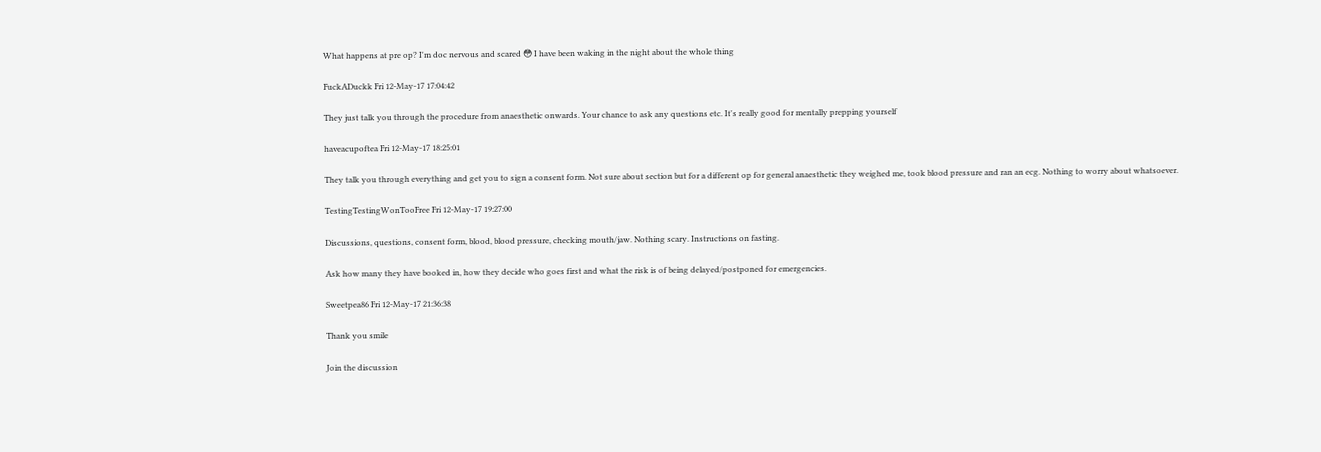What happens at pre op? I'm doc nervous and scared 😳 I have been waking in the night about the whole thing

FuckADuckk Fri 12-May-17 17:04:42

They just talk you through the procedure from anaesthetic onwards. Your chance to ask any questions etc. It's really good for mentally prepping yourself

haveacupoftea Fri 12-May-17 18:25:01

They talk you through everything and get you to sign a consent form. Not sure about section but for a different op for general anaesthetic they weighed me, took blood pressure and ran an ecg. Nothing to worry about whatsoever.

TestingTestingWonTooFree Fri 12-May-17 19:27:00

Discussions, questions, consent form, blood, blood pressure, checking mouth/jaw. Nothing scary. Instructions on fasting.

Ask how many they have booked in, how they decide who goes first and what the risk is of being delayed/postponed for emergencies.

Sweetpea86 Fri 12-May-17 21:36:38

Thank you smile

Join the discussion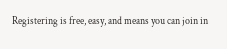Registering is free, easy, and means you can join in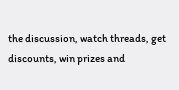the discussion, watch threads, get discounts, win prizes and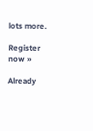lots more.

Register now »

Already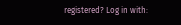registered? Log in with: